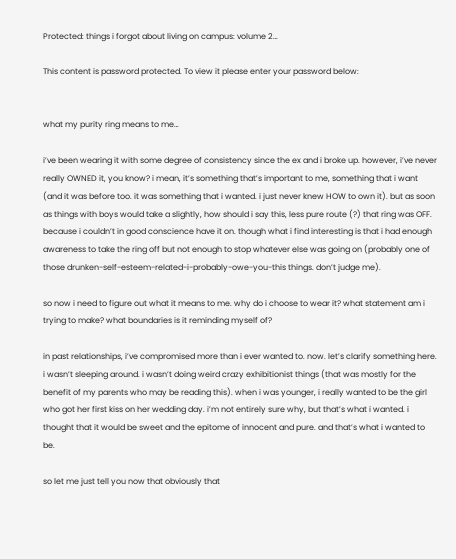Protected: things i forgot about living on campus: volume 2…

This content is password protected. To view it please enter your password below:


what my purity ring means to me…

i’ve been wearing it with some degree of consistency since the ex and i broke up. however, i’ve never really OWNED it, you know? i mean, it’s something that’s important to me, something that i want (and it was before too. it was something that i wanted. i just never knew HOW to own it). but as soon as things with boys would take a slightly, how should i say this, less pure route (?) that ring was OFF. because i couldn’t in good conscience have it on. though what i find interesting is that i had enough awareness to take the ring off but not enough to stop whatever else was going on (probably one of those drunken-self-esteem-related-i-probably-owe-you-this things. don’t judge me).

so now i need to figure out what it means to me. why do i choose to wear it? what statement am i trying to make? what boundaries is it reminding myself of?

in past relationships, i’ve compromised more than i ever wanted to. now. let’s clarify something here. i wasn’t sleeping around. i wasn’t doing weird crazy exhibitionist things (that was mostly for the benefit of my parents who may be reading this). when i was younger, i really wanted to be the girl who got her first kiss on her wedding day. i’m not entirely sure why, but that’s what i wanted. i thought that it would be sweet and the epitome of innocent and pure. and that’s what i wanted to be.

so let me just tell you now that obviously that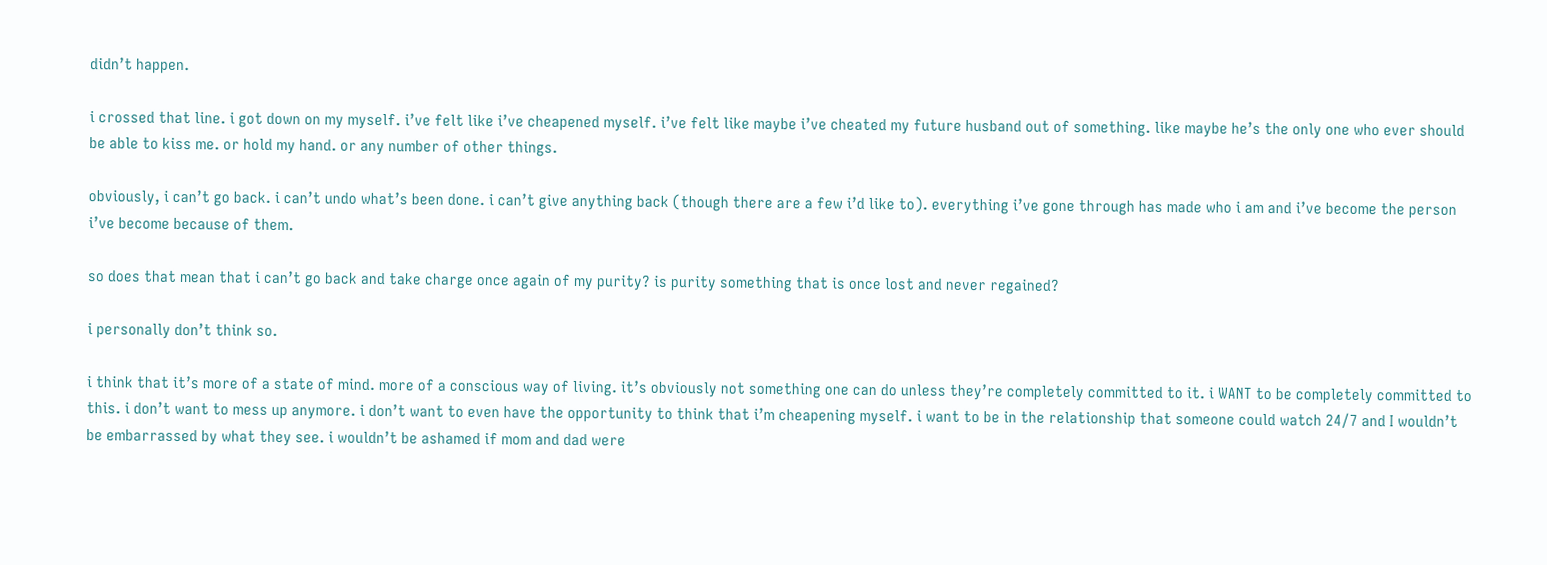didn’t happen.

i crossed that line. i got down on my myself. i’ve felt like i’ve cheapened myself. i’ve felt like maybe i’ve cheated my future husband out of something. like maybe he’s the only one who ever should be able to kiss me. or hold my hand. or any number of other things.

obviously, i can’t go back. i can’t undo what’s been done. i can’t give anything back (though there are a few i’d like to). everything i’ve gone through has made who i am and i’ve become the person i’ve become because of them.

so does that mean that i can’t go back and take charge once again of my purity? is purity something that is once lost and never regained?

i personally don’t think so.

i think that it’s more of a state of mind. more of a conscious way of living. it’s obviously not something one can do unless they’re completely committed to it. i WANT to be completely committed to this. i don’t want to mess up anymore. i don’t want to even have the opportunity to think that i’m cheapening myself. i want to be in the relationship that someone could watch 24/7 and I wouldn’t be embarrassed by what they see. i wouldn’t be ashamed if mom and dad were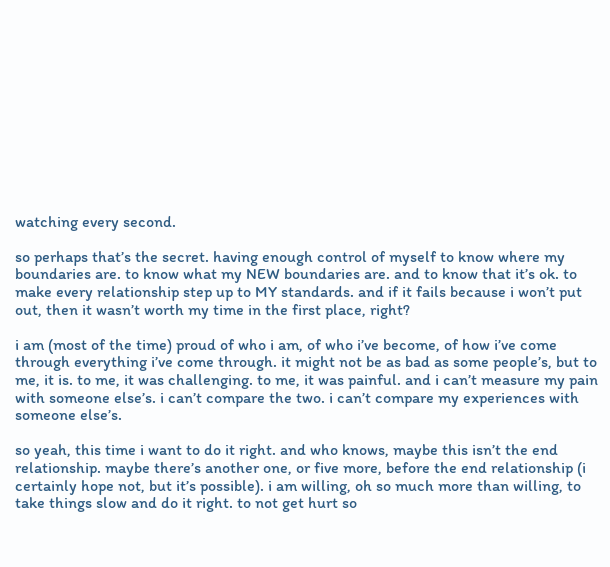watching every second.

so perhaps that’s the secret. having enough control of myself to know where my boundaries are. to know what my NEW boundaries are. and to know that it’s ok. to make every relationship step up to MY standards. and if it fails because i won’t put out, then it wasn’t worth my time in the first place, right?

i am (most of the time) proud of who i am, of who i’ve become, of how i’ve come through everything i’ve come through. it might not be as bad as some people’s, but to me, it is. to me, it was challenging. to me, it was painful. and i can’t measure my pain with someone else’s. i can’t compare the two. i can’t compare my experiences with someone else’s.

so yeah, this time i want to do it right. and who knows, maybe this isn’t the end relationship. maybe there’s another one, or five more, before the end relationship (i certainly hope not, but it’s possible). i am willing, oh so much more than willing, to take things slow and do it right. to not get hurt so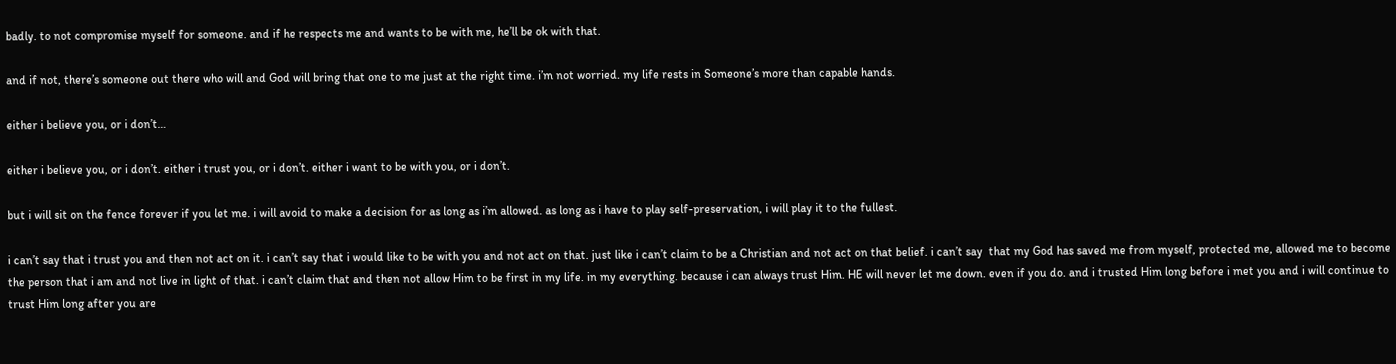badly. to not compromise myself for someone. and if he respects me and wants to be with me, he’ll be ok with that.

and if not, there’s someone out there who will and God will bring that one to me just at the right time. i’m not worried. my life rests in Someone’s more than capable hands.

either i believe you, or i don’t…

either i believe you, or i don’t. either i trust you, or i don’t. either i want to be with you, or i don’t.

but i will sit on the fence forever if you let me. i will avoid to make a decision for as long as i’m allowed. as long as i have to play self-preservation, i will play it to the fullest.

i can’t say that i trust you and then not act on it. i can’t say that i would like to be with you and not act on that. just like i can’t claim to be a Christian and not act on that belief. i can’t say  that my God has saved me from myself, protected me, allowed me to become the person that i am and not live in light of that. i can’t claim that and then not allow Him to be first in my life. in my everything. because i can always trust Him. HE will never let me down. even if you do. and i trusted Him long before i met you and i will continue to trust Him long after you are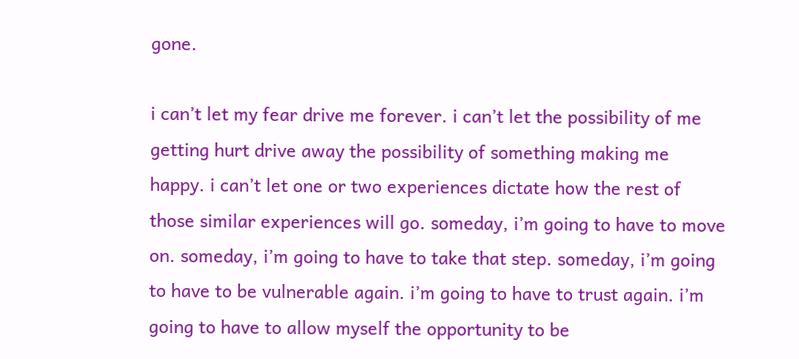gone.

i can’t let my fear drive me forever. i can’t let the possibility of me getting hurt drive away the possibility of something making me happy. i can’t let one or two experiences dictate how the rest of those similar experiences will go. someday, i’m going to have to move on. someday, i’m going to have to take that step. someday, i’m going to have to be vulnerable again. i’m going to have to trust again. i’m going to have to allow myself the opportunity to be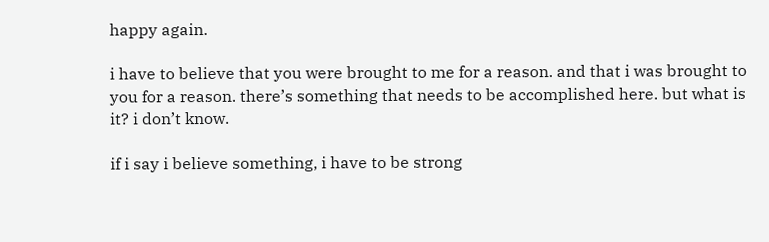happy again.

i have to believe that you were brought to me for a reason. and that i was brought to you for a reason. there’s something that needs to be accomplished here. but what is it? i don’t know.

if i say i believe something, i have to be strong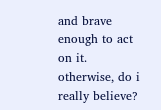and brave enough to act on it. otherwise, do i really believe?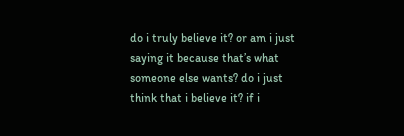do i truly believe it? or am i just saying it because that’s what someone else wants? do i just think that i believe it? if i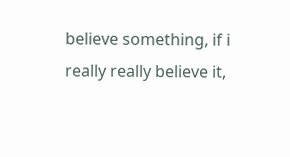believe something, if i really really believe it,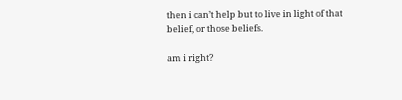then i can’t help but to live in light of that belief, or those beliefs.

am i right?